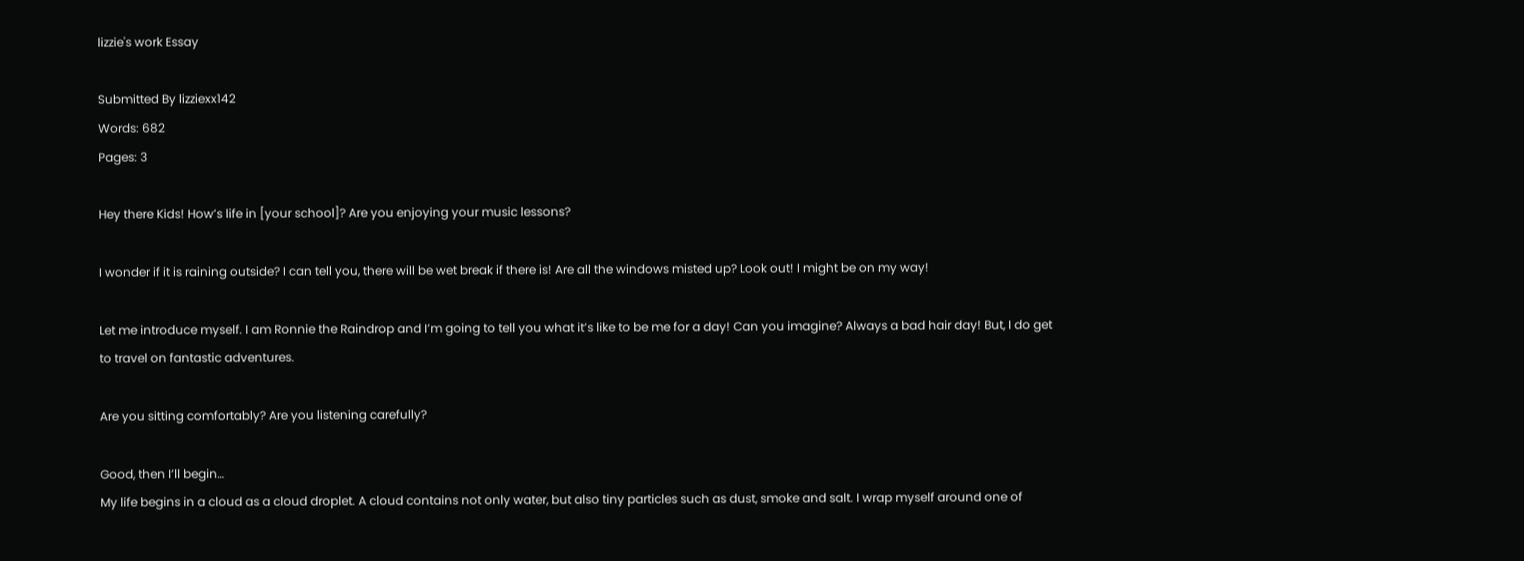lizzie's work Essay

Submitted By lizziexx142
Words: 682
Pages: 3

Hey there Kids! How’s life in [your school]? Are you enjoying your music lessons?

I wonder if it is raining outside? I can tell you, there will be wet break if there is! Are all the windows misted up? Look out! I might be on my way!

Let me introduce myself. I am Ronnie the Raindrop and I’m going to tell you what it’s like to be me for a day! Can you imagine? Always a bad hair day! But, I do get to travel on fantastic adventures.

Are you sitting comfortably? Are you listening carefully?

Good, then I’ll begin…
My life begins in a cloud as a cloud droplet. A cloud contains not only water, but also tiny particles such as dust, smoke and salt. I wrap myself around one of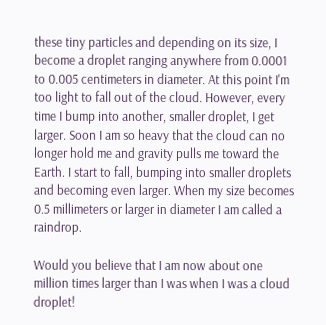these tiny particles and depending on its size, I become a droplet ranging anywhere from 0.0001 to 0.005 centimeters in diameter. At this point I'm too light to fall out of the cloud. However, every time I bump into another, smaller droplet, I get larger. Soon I am so heavy that the cloud can no longer hold me and gravity pulls me toward the Earth. I start to fall, bumping into smaller droplets and becoming even larger. When my size becomes 0.5 millimeters or larger in diameter I am called a raindrop.

Would you believe that I am now about one million times larger than I was when I was a cloud droplet!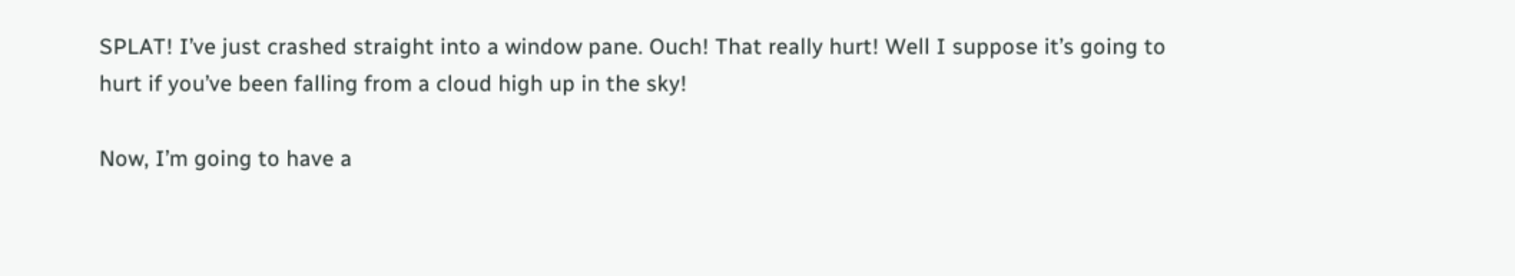SPLAT! I’ve just crashed straight into a window pane. Ouch! That really hurt! Well I suppose it’s going to hurt if you’ve been falling from a cloud high up in the sky!

Now, I’m going to have a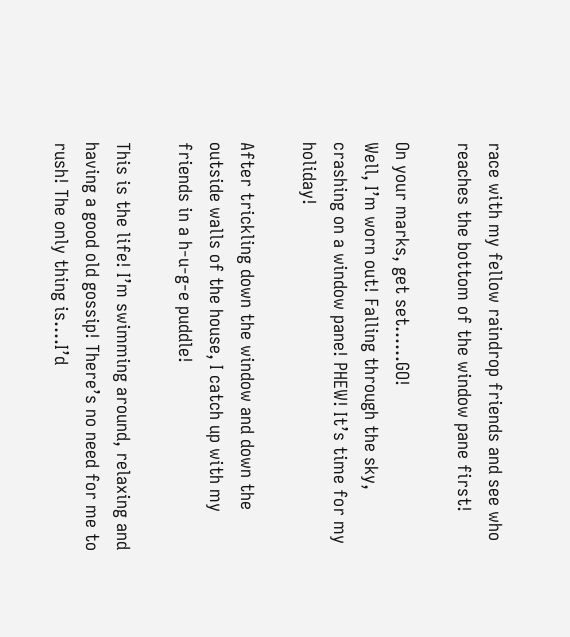race with my fellow raindrop friends and see who reaches the bottom of the window pane first!

On your marks, get set……GO!
Well, I’m worn out! Falling through the sky, crashing on a window pane! PHEW! It’s time for my holiday!

After trickling down the window and down the outside walls of the house, I catch up with my friends in a h-u-g-e puddle!

This is the life! I’m swimming around, relaxing and having a good old gossip! There’s no need for me to rush! The only thing is….I’d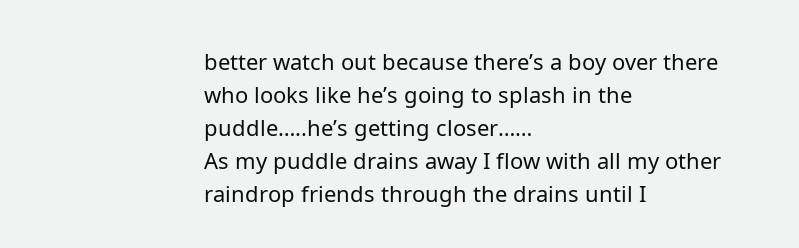better watch out because there’s a boy over there who looks like he’s going to splash in the puddle…..he’s getting closer……
As my puddle drains away I flow with all my other raindrop friends through the drains until I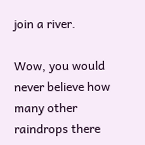join a river.

Wow, you would never believe how many other raindrops there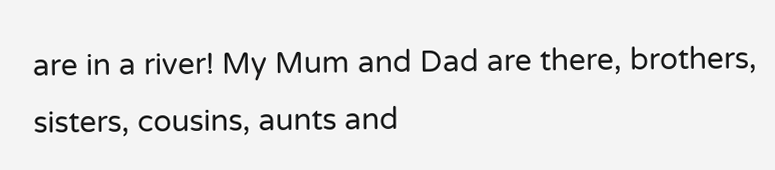are in a river! My Mum and Dad are there, brothers, sisters, cousins, aunts and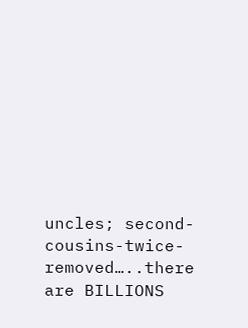uncles; second-cousins-twice-removed…..there are BILLIONS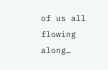of us all flowing along…